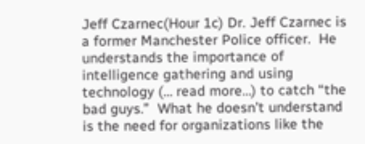Jeff Czarnec(Hour 1c) Dr. Jeff Czarnec is a former Manchester Police officer.  He  understands the importance of intelligence gathering and using technology (… read more…) to catch “the bad guys.”  What he doesn’t understand is the need for organizations like the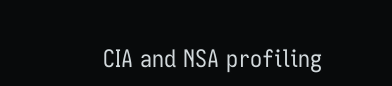CIA and NSA profiling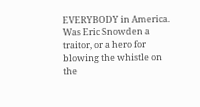EVERYBODY in America.  Was Eric Snowden a traitor, or a hero for blowing the whistle on the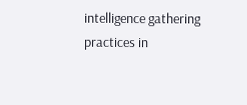intelligence gathering practices in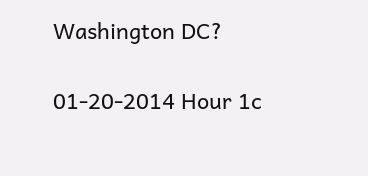Washington DC?

01-20-2014 Hour 1c